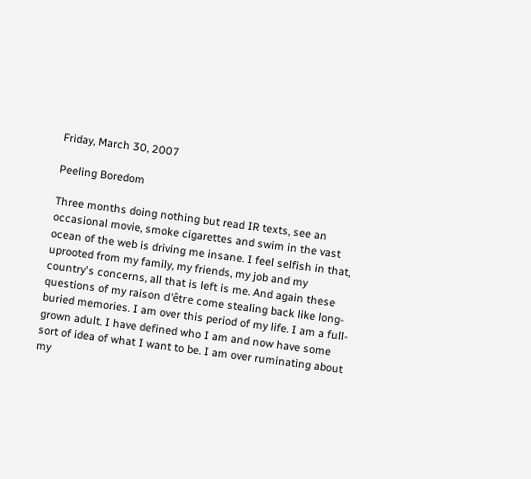Friday, March 30, 2007

Peeling Boredom

Three months doing nothing but read IR texts, see an occasional movie, smoke cigarettes and swim in the vast ocean of the web is driving me insane. I feel selfish in that, uprooted from my family, my friends, my job and my country's concerns, all that is left is me. And again these questions of my raison d'être come stealing back like long-buried memories. I am over this period of my life. I am a full-grown adult. I have defined who I am and now have some sort of idea of what I want to be. I am over ruminating about my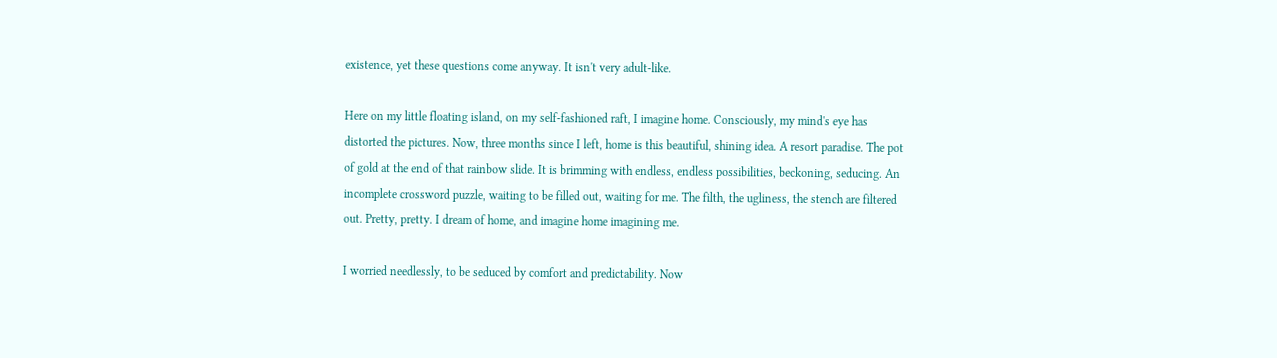existence, yet these questions come anyway. It isn't very adult-like.

Here on my little floating island, on my self-fashioned raft, I imagine home. Consciously, my mind's eye has distorted the pictures. Now, three months since I left, home is this beautiful, shining idea. A resort paradise. The pot of gold at the end of that rainbow slide. It is brimming with endless, endless possibilities, beckoning, seducing. An incomplete crossword puzzle, waiting to be filled out, waiting for me. The filth, the ugliness, the stench are filtered out. Pretty, pretty. I dream of home, and imagine home imagining me.

I worried needlessly, to be seduced by comfort and predictability. Now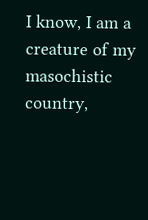I know, I am a creature of my masochistic country,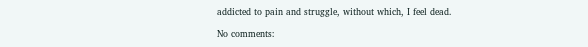addicted to pain and struggle, without which, I feel dead.

No comments: